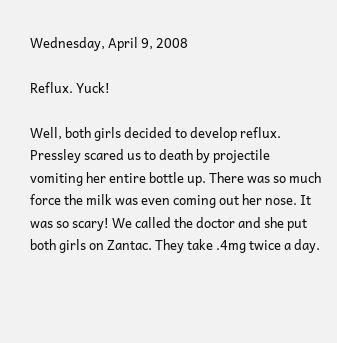Wednesday, April 9, 2008

Reflux. Yuck!

Well, both girls decided to develop reflux. Pressley scared us to death by projectile vomiting her entire bottle up. There was so much force the milk was even coming out her nose. It was so scary! We called the doctor and she put both girls on Zantac. They take .4mg twice a day.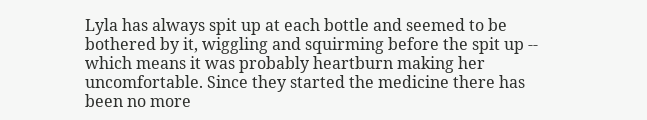Lyla has always spit up at each bottle and seemed to be bothered by it, wiggling and squirming before the spit up -- which means it was probably heartburn making her uncomfortable. Since they started the medicine there has been no more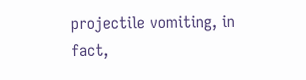projectile vomiting, in fact,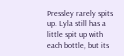Pressley rarely spits up. Lyla still has a little spit up with each bottle, but its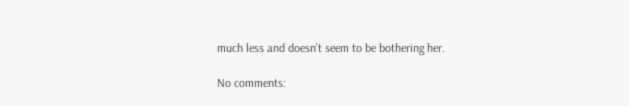much less and doesn't seem to be bothering her.

No comments: